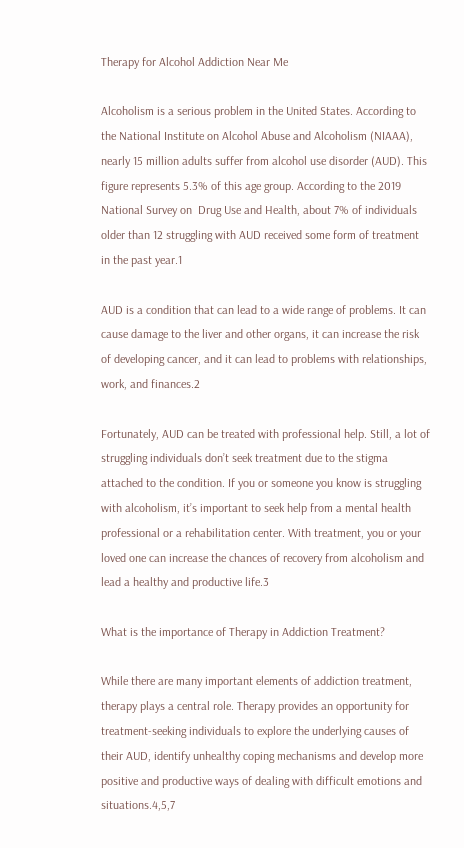Therapy for Alcohol Addiction Near Me

Alcoholism is a serious problem in the United States. According to the National Institute on Alcohol Abuse and Alcoholism (NIAAA), nearly 15 million adults suffer from alcohol use disorder (AUD). This figure represents 5.3% of this age group. According to the 2019 National Survey on  Drug Use and Health, about 7% of individuals older than 12 struggling with AUD received some form of treatment in the past year.1

AUD is a condition that can lead to a wide range of problems. It can cause damage to the liver and other organs, it can increase the risk of developing cancer, and it can lead to problems with relationships, work, and finances.2

Fortunately, AUD can be treated with professional help. Still, a lot of struggling individuals don’t seek treatment due to the stigma attached to the condition. If you or someone you know is struggling with alcoholism, it’s important to seek help from a mental health professional or a rehabilitation center. With treatment, you or your loved one can increase the chances of recovery from alcoholism and lead a healthy and productive life.3

What is the importance of Therapy in Addiction Treatment?

While there are many important elements of addiction treatment, therapy plays a central role. Therapy provides an opportunity for treatment-seeking individuals to explore the underlying causes of their AUD, identify unhealthy coping mechanisms and develop more positive and productive ways of dealing with difficult emotions and situations.4,5,7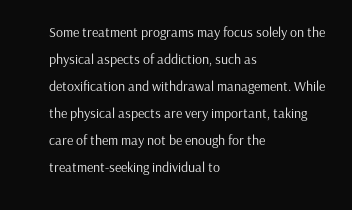Some treatment programs may focus solely on the physical aspects of addiction, such as detoxification and withdrawal management. While the physical aspects are very important, taking care of them may not be enough for the treatment-seeking individual to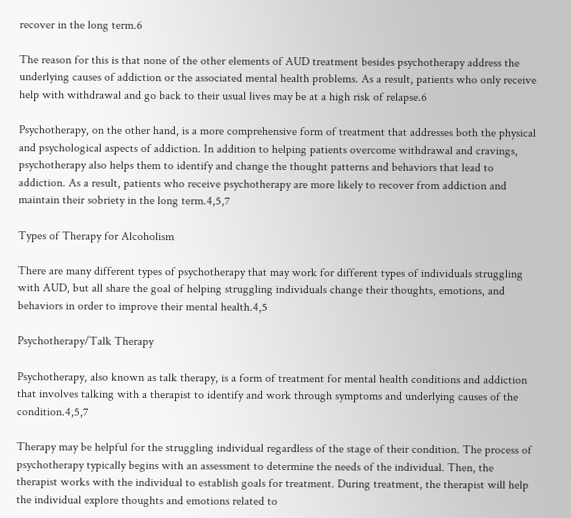recover in the long term.6

The reason for this is that none of the other elements of AUD treatment besides psychotherapy address the underlying causes of addiction or the associated mental health problems. As a result, patients who only receive help with withdrawal and go back to their usual lives may be at a high risk of relapse.6

Psychotherapy, on the other hand, is a more comprehensive form of treatment that addresses both the physical and psychological aspects of addiction. In addition to helping patients overcome withdrawal and cravings, psychotherapy also helps them to identify and change the thought patterns and behaviors that lead to addiction. As a result, patients who receive psychotherapy are more likely to recover from addiction and maintain their sobriety in the long term.4,5,7

Types of Therapy for Alcoholism

There are many different types of psychotherapy that may work for different types of individuals struggling with AUD, but all share the goal of helping struggling individuals change their thoughts, emotions, and behaviors in order to improve their mental health.4,5

Psychotherapy/Talk Therapy

Psychotherapy, also known as talk therapy, is a form of treatment for mental health conditions and addiction that involves talking with a therapist to identify and work through symptoms and underlying causes of the condition.4,5,7

Therapy may be helpful for the struggling individual regardless of the stage of their condition. The process of psychotherapy typically begins with an assessment to determine the needs of the individual. Then, the therapist works with the individual to establish goals for treatment. During treatment, the therapist will help the individual explore thoughts and emotions related to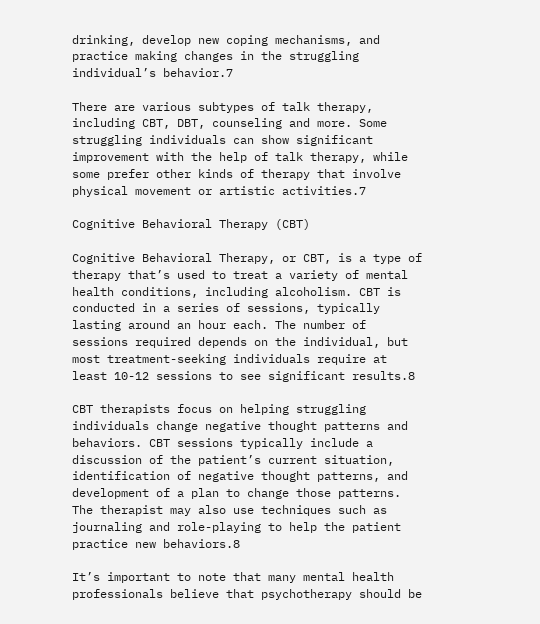drinking, develop new coping mechanisms, and practice making changes in the struggling individual’s behavior.7

There are various subtypes of talk therapy, including CBT, DBT, counseling and more. Some struggling individuals can show significant improvement with the help of talk therapy, while some prefer other kinds of therapy that involve physical movement or artistic activities.7

Cognitive Behavioral Therapy (CBT)

Cognitive Behavioral Therapy, or CBT, is a type of therapy that’s used to treat a variety of mental health conditions, including alcoholism. CBT is conducted in a series of sessions, typically lasting around an hour each. The number of sessions required depends on the individual, but most treatment-seeking individuals require at least 10-12 sessions to see significant results.8

CBT therapists focus on helping struggling individuals change negative thought patterns and behaviors. CBT sessions typically include a discussion of the patient’s current situation, identification of negative thought patterns, and development of a plan to change those patterns. The therapist may also use techniques such as journaling and role-playing to help the patient practice new behaviors.8

It’s important to note that many mental health professionals believe that psychotherapy should be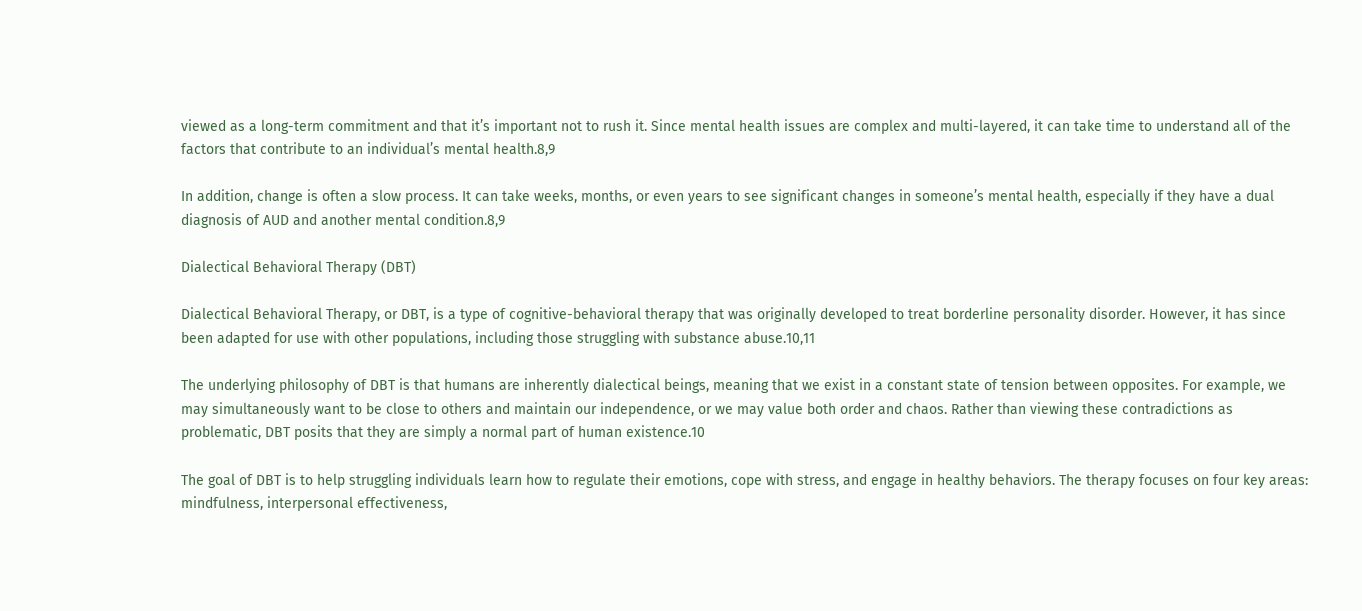viewed as a long-term commitment and that it’s important not to rush it. Since mental health issues are complex and multi-layered, it can take time to understand all of the factors that contribute to an individual’s mental health.8,9

In addition, change is often a slow process. It can take weeks, months, or even years to see significant changes in someone’s mental health, especially if they have a dual diagnosis of AUD and another mental condition.8,9

Dialectical Behavioral Therapy (DBT)

Dialectical Behavioral Therapy, or DBT, is a type of cognitive-behavioral therapy that was originally developed to treat borderline personality disorder. However, it has since been adapted for use with other populations, including those struggling with substance abuse.10,11

The underlying philosophy of DBT is that humans are inherently dialectical beings, meaning that we exist in a constant state of tension between opposites. For example, we may simultaneously want to be close to others and maintain our independence, or we may value both order and chaos. Rather than viewing these contradictions as problematic, DBT posits that they are simply a normal part of human existence.10

The goal of DBT is to help struggling individuals learn how to regulate their emotions, cope with stress, and engage in healthy behaviors. The therapy focuses on four key areas: mindfulness, interpersonal effectiveness,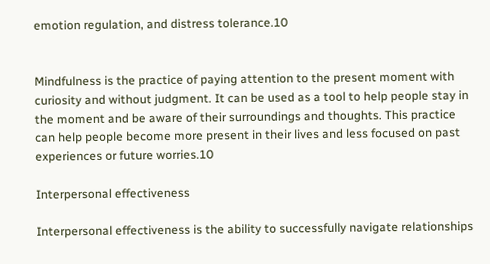emotion regulation, and distress tolerance.10


Mindfulness is the practice of paying attention to the present moment with curiosity and without judgment. It can be used as a tool to help people stay in the moment and be aware of their surroundings and thoughts. This practice can help people become more present in their lives and less focused on past experiences or future worries.10

Interpersonal effectiveness

Interpersonal effectiveness is the ability to successfully navigate relationships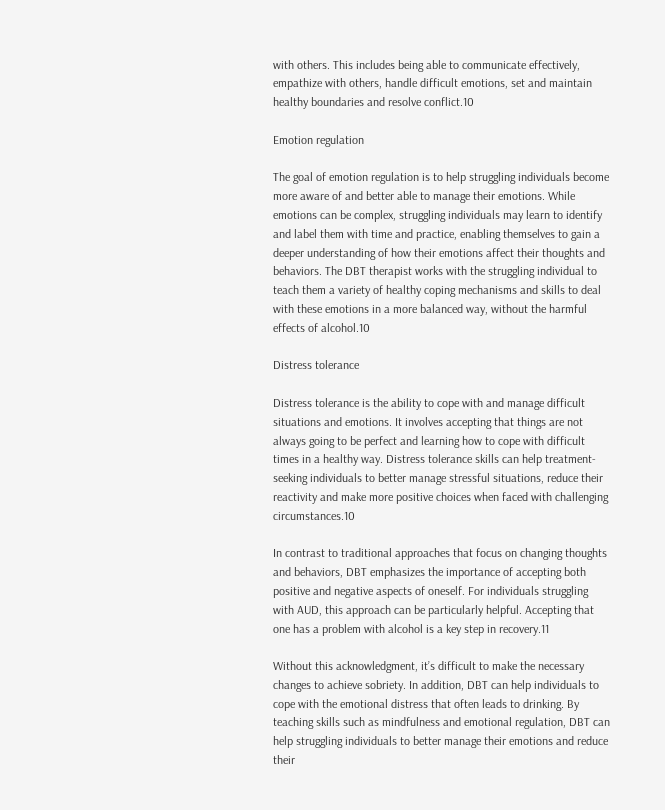with others. This includes being able to communicate effectively, empathize with others, handle difficult emotions, set and maintain healthy boundaries and resolve conflict.10

Emotion regulation

The goal of emotion regulation is to help struggling individuals become more aware of and better able to manage their emotions. While emotions can be complex, struggling individuals may learn to identify and label them with time and practice, enabling themselves to gain a deeper understanding of how their emotions affect their thoughts and behaviors. The DBT therapist works with the struggling individual to teach them a variety of healthy coping mechanisms and skills to deal with these emotions in a more balanced way, without the harmful effects of alcohol.10

Distress tolerance

Distress tolerance is the ability to cope with and manage difficult situations and emotions. It involves accepting that things are not always going to be perfect and learning how to cope with difficult times in a healthy way. Distress tolerance skills can help treatment-seeking individuals to better manage stressful situations, reduce their reactivity and make more positive choices when faced with challenging circumstances.10

In contrast to traditional approaches that focus on changing thoughts and behaviors, DBT emphasizes the importance of accepting both positive and negative aspects of oneself. For individuals struggling with AUD, this approach can be particularly helpful. Accepting that one has a problem with alcohol is a key step in recovery.11

Without this acknowledgment, it’s difficult to make the necessary changes to achieve sobriety. In addition, DBT can help individuals to cope with the emotional distress that often leads to drinking. By teaching skills such as mindfulness and emotional regulation, DBT can help struggling individuals to better manage their emotions and reduce their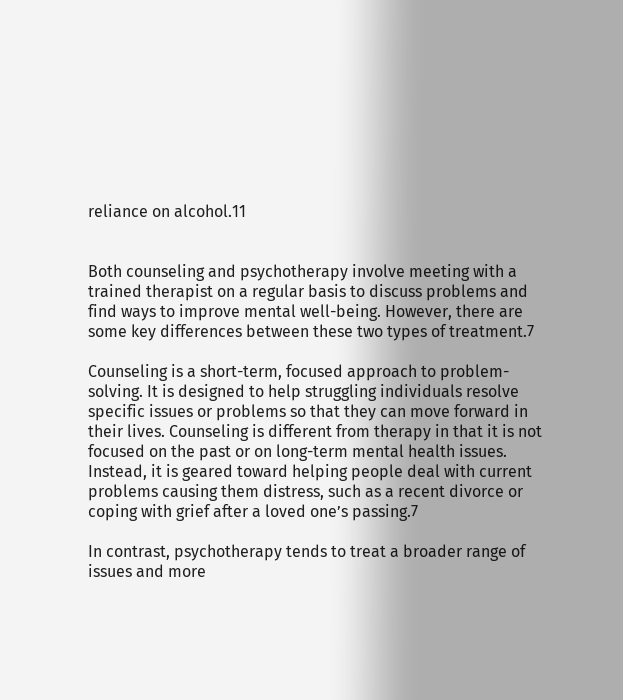reliance on alcohol.11


Both counseling and psychotherapy involve meeting with a trained therapist on a regular basis to discuss problems and find ways to improve mental well-being. However, there are some key differences between these two types of treatment.7

Counseling is a short-term, focused approach to problem-solving. It is designed to help struggling individuals resolve specific issues or problems so that they can move forward in their lives. Counseling is different from therapy in that it is not focused on the past or on long-term mental health issues. Instead, it is geared toward helping people deal with current problems causing them distress, such as a recent divorce or coping with grief after a loved one’s passing.7

In contrast, psychotherapy tends to treat a broader range of issues and more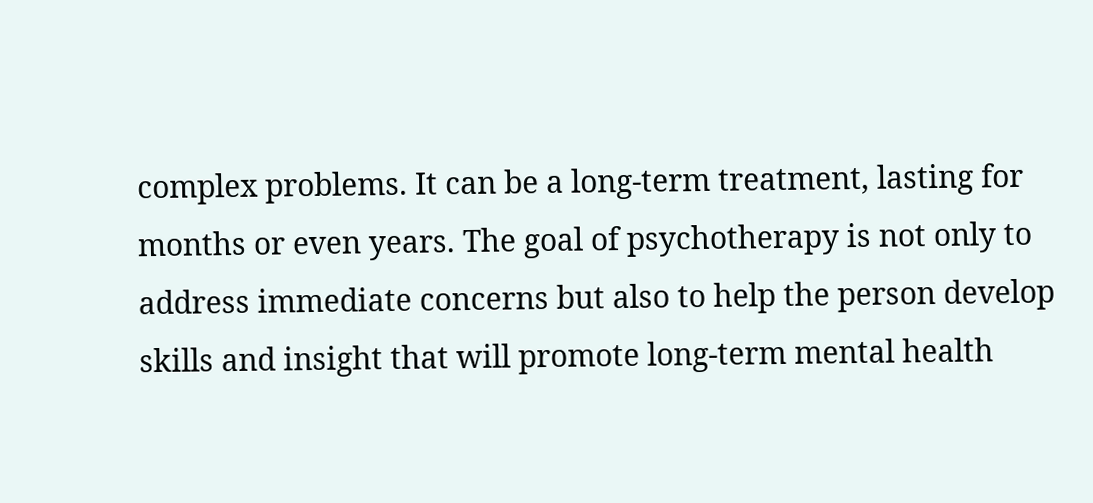complex problems. It can be a long-term treatment, lasting for months or even years. The goal of psychotherapy is not only to address immediate concerns but also to help the person develop skills and insight that will promote long-term mental health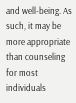and well-being. As such, it may be more appropriate than counseling for most individuals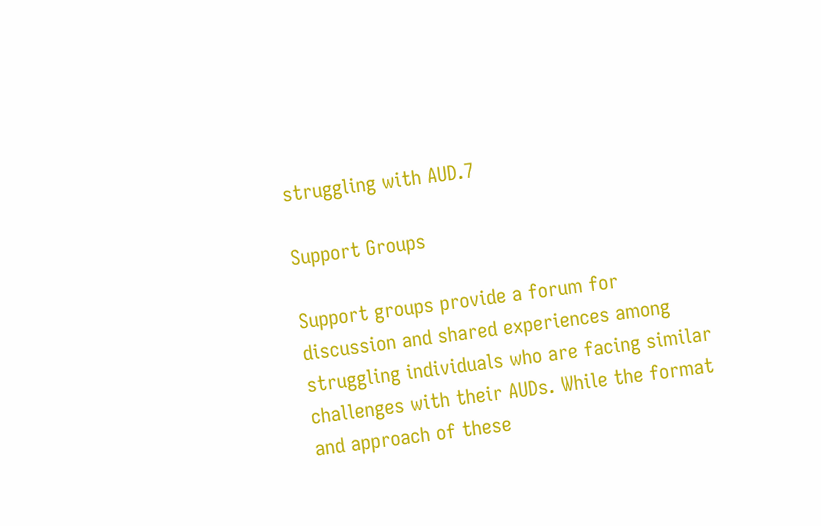struggling with AUD.7

Support Groups

Support groups provide a forum for discussion and shared experiences among struggling individuals who are facing similar challenges with their AUDs. While the format and approach of these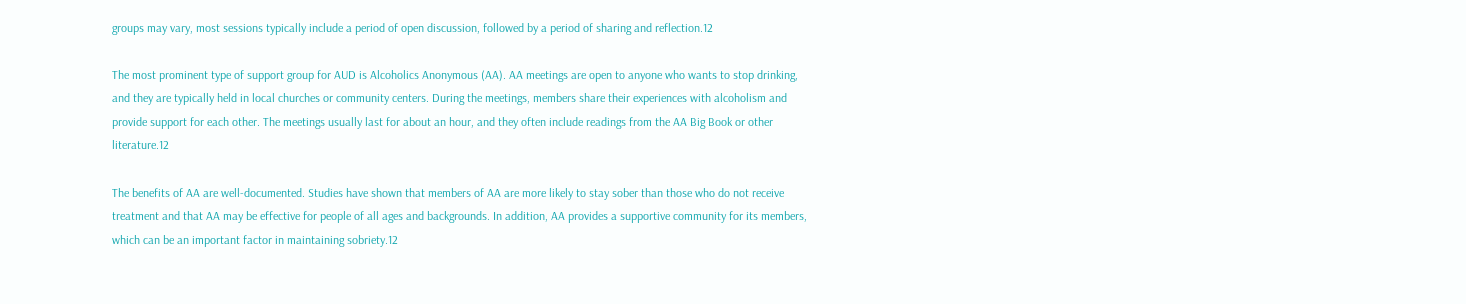groups may vary, most sessions typically include a period of open discussion, followed by a period of sharing and reflection.12

The most prominent type of support group for AUD is Alcoholics Anonymous (AA). AA meetings are open to anyone who wants to stop drinking, and they are typically held in local churches or community centers. During the meetings, members share their experiences with alcoholism and provide support for each other. The meetings usually last for about an hour, and they often include readings from the AA Big Book or other literature.12

The benefits of AA are well-documented. Studies have shown that members of AA are more likely to stay sober than those who do not receive treatment and that AA may be effective for people of all ages and backgrounds. In addition, AA provides a supportive community for its members, which can be an important factor in maintaining sobriety.12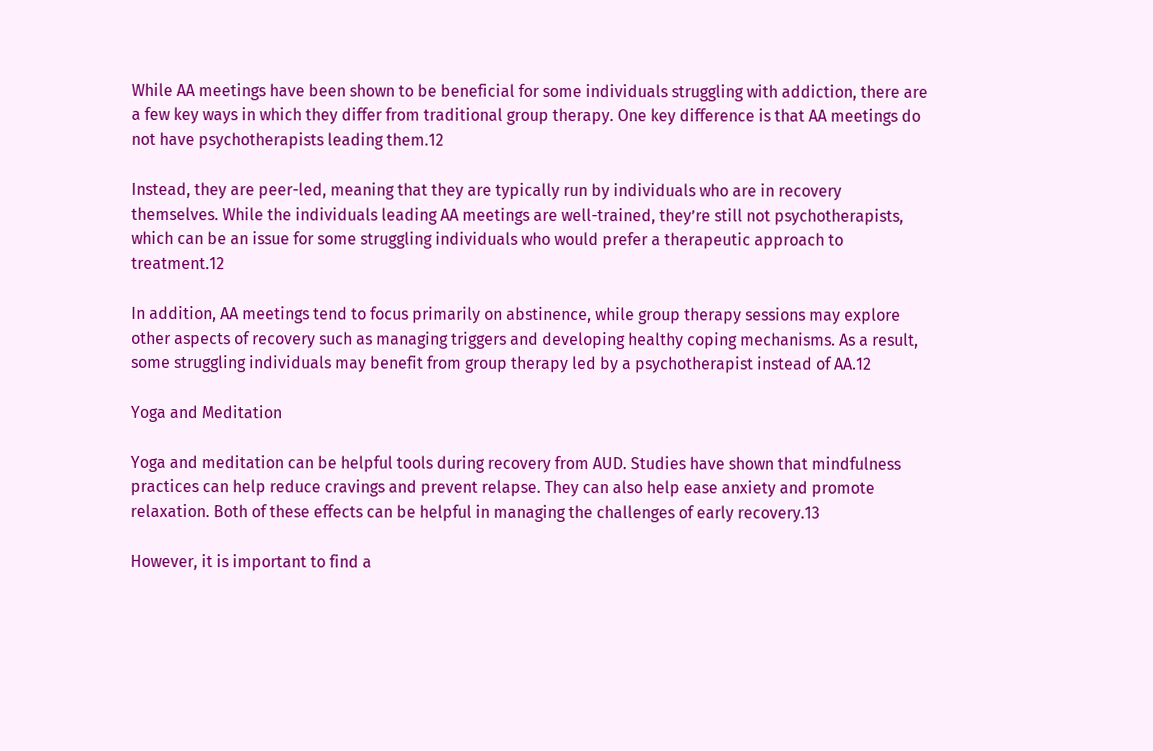While AA meetings have been shown to be beneficial for some individuals struggling with addiction, there are a few key ways in which they differ from traditional group therapy. One key difference is that AA meetings do not have psychotherapists leading them.12

Instead, they are peer-led, meaning that they are typically run by individuals who are in recovery themselves. While the individuals leading AA meetings are well-trained, they’re still not psychotherapists, which can be an issue for some struggling individuals who would prefer a therapeutic approach to treatment.12

In addition, AA meetings tend to focus primarily on abstinence, while group therapy sessions may explore other aspects of recovery such as managing triggers and developing healthy coping mechanisms. As a result, some struggling individuals may benefit from group therapy led by a psychotherapist instead of AA.12

Yoga and Meditation

Yoga and meditation can be helpful tools during recovery from AUD. Studies have shown that mindfulness practices can help reduce cravings and prevent relapse. They can also help ease anxiety and promote relaxation. Both of these effects can be helpful in managing the challenges of early recovery.13

However, it is important to find a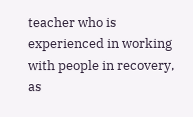teacher who is experienced in working with people in recovery, as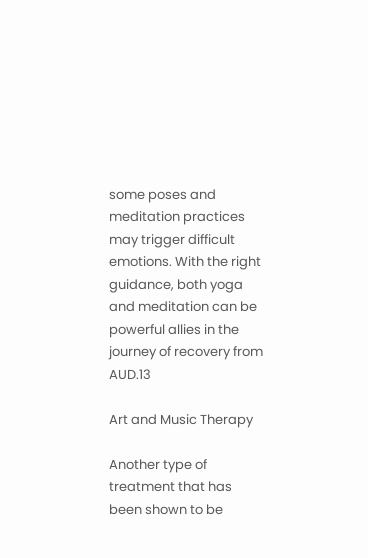some poses and meditation practices may trigger difficult emotions. With the right guidance, both yoga and meditation can be powerful allies in the journey of recovery from AUD.13

Art and Music Therapy

Another type of treatment that has been shown to be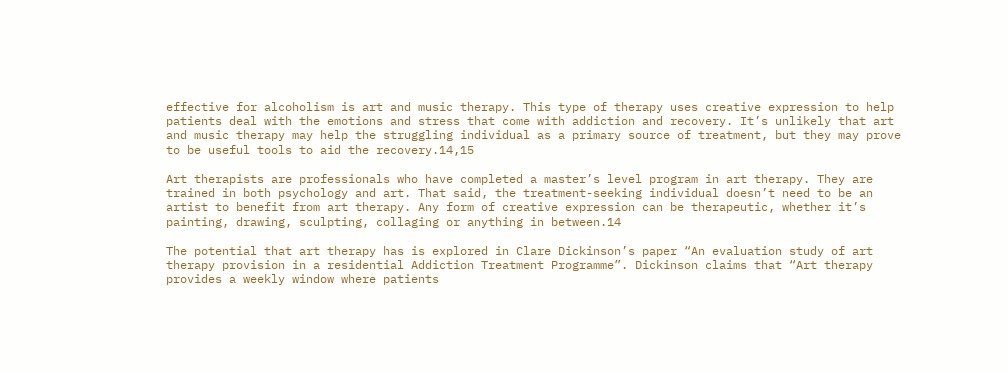effective for alcoholism is art and music therapy. This type of therapy uses creative expression to help patients deal with the emotions and stress that come with addiction and recovery. It’s unlikely that art and music therapy may help the struggling individual as a primary source of treatment, but they may prove to be useful tools to aid the recovery.14,15

Art therapists are professionals who have completed a master’s level program in art therapy. They are trained in both psychology and art. That said, the treatment-seeking individual doesn’t need to be an artist to benefit from art therapy. Any form of creative expression can be therapeutic, whether it’s painting, drawing, sculpting, collaging or anything in between.14

The potential that art therapy has is explored in Clare Dickinson’s paper “An evaluation study of art therapy provision in a residential Addiction Treatment Programme”. Dickinson claims that “Art therapy provides a weekly window where patients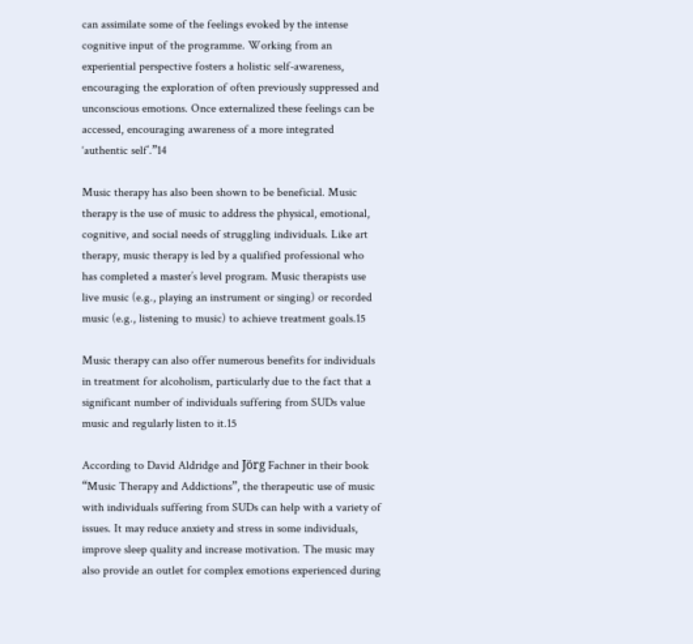can assimilate some of the feelings evoked by the intense cognitive input of the programme. Working from an experiential perspective fosters a holistic self-awareness, encouraging the exploration of often previously suppressed and unconscious emotions. Once externalized these feelings can be accessed, encouraging awareness of a more integrated ‘authentic self’.”14

Music therapy has also been shown to be beneficial. Music therapy is the use of music to address the physical, emotional, cognitive, and social needs of struggling individuals. Like art therapy, music therapy is led by a qualified professional who has completed a master’s level program. Music therapists use live music (e.g., playing an instrument or singing) or recorded music (e.g., listening to music) to achieve treatment goals.15

Music therapy can also offer numerous benefits for individuals in treatment for alcoholism, particularly due to the fact that a significant number of individuals suffering from SUDs value music and regularly listen to it.15

According to David Aldridge and Jörg Fachner in their book “Music Therapy and Addictions”, the therapeutic use of music with individuals suffering from SUDs can help with a variety of issues. It may reduce anxiety and stress in some individuals, improve sleep quality and increase motivation. The music may also provide an outlet for complex emotions experienced during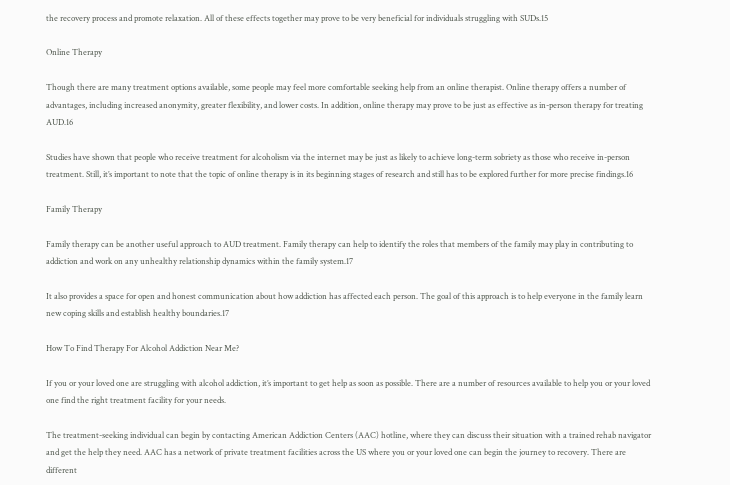the recovery process and promote relaxation. All of these effects together may prove to be very beneficial for individuals struggling with SUDs.15

Online Therapy

Though there are many treatment options available, some people may feel more comfortable seeking help from an online therapist. Online therapy offers a number of advantages, including increased anonymity, greater flexibility, and lower costs. In addition, online therapy may prove to be just as effective as in-person therapy for treating AUD.16

Studies have shown that people who receive treatment for alcoholism via the internet may be just as likely to achieve long-term sobriety as those who receive in-person treatment. Still, it’s important to note that the topic of online therapy is in its beginning stages of research and still has to be explored further for more precise findings.16

Family Therapy

Family therapy can be another useful approach to AUD treatment. Family therapy can help to identify the roles that members of the family may play in contributing to addiction and work on any unhealthy relationship dynamics within the family system.17

It also provides a space for open and honest communication about how addiction has affected each person. The goal of this approach is to help everyone in the family learn new coping skills and establish healthy boundaries.17

How To Find Therapy For Alcohol Addiction Near Me?

If you or your loved one are struggling with alcohol addiction, it’s important to get help as soon as possible. There are a number of resources available to help you or your loved one find the right treatment facility for your needs.

The treatment-seeking individual can begin by contacting American Addiction Centers (AAC) hotline, where they can discuss their situation with a trained rehab navigator and get the help they need. AAC has a network of private treatment facilities across the US where you or your loved one can begin the journey to recovery. There are different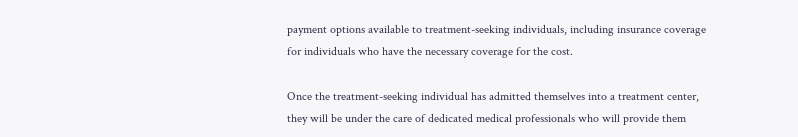payment options available to treatment-seeking individuals, including insurance coverage for individuals who have the necessary coverage for the cost.

Once the treatment-seeking individual has admitted themselves into a treatment center, they will be under the care of dedicated medical professionals who will provide them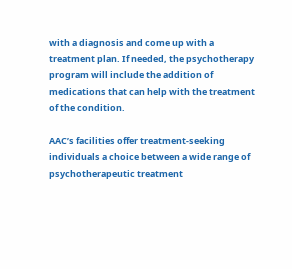with a diagnosis and come up with a treatment plan. If needed, the psychotherapy program will include the addition of medications that can help with the treatment of the condition.

AAC’s facilities offer treatment-seeking individuals a choice between a wide range of psychotherapeutic treatment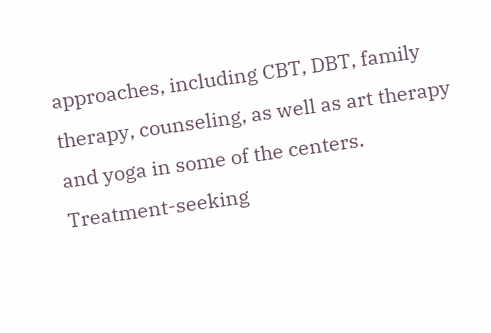approaches, including CBT, DBT, family therapy, counseling, as well as art therapy and yoga in some of the centers. Treatment-seeking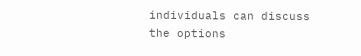individuals can discuss the options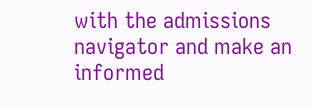with the admissions navigator and make an informed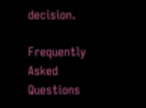decision.

Frequently Asked Questions